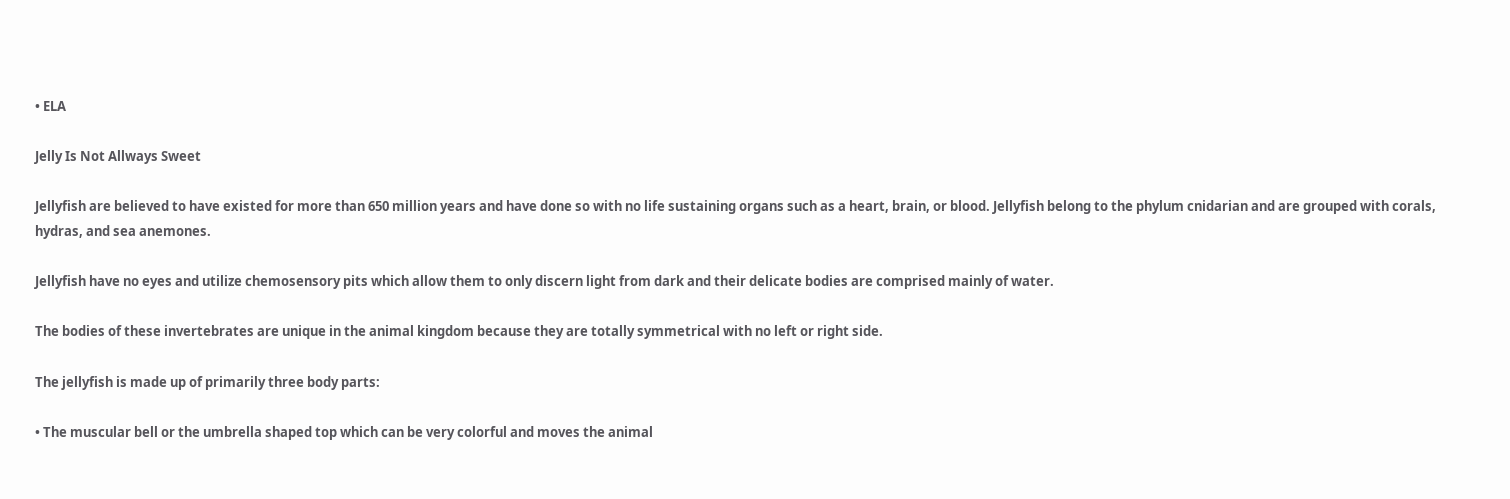• ELA

Jelly Is Not Allways Sweet

Jellyfish are believed to have existed for more than 650 million years and have done so with no life sustaining organs such as a heart, brain, or blood. Jellyfish belong to the phylum cnidarian and are grouped with corals, hydras, and sea anemones.

Jellyfish have no eyes and utilize chemosensory pits which allow them to only discern light from dark and their delicate bodies are comprised mainly of water.

The bodies of these invertebrates are unique in the animal kingdom because they are totally symmetrical with no left or right side.

The jellyfish is made up of primarily three body parts:

• The muscular bell or the umbrella shaped top which can be very colorful and moves the animal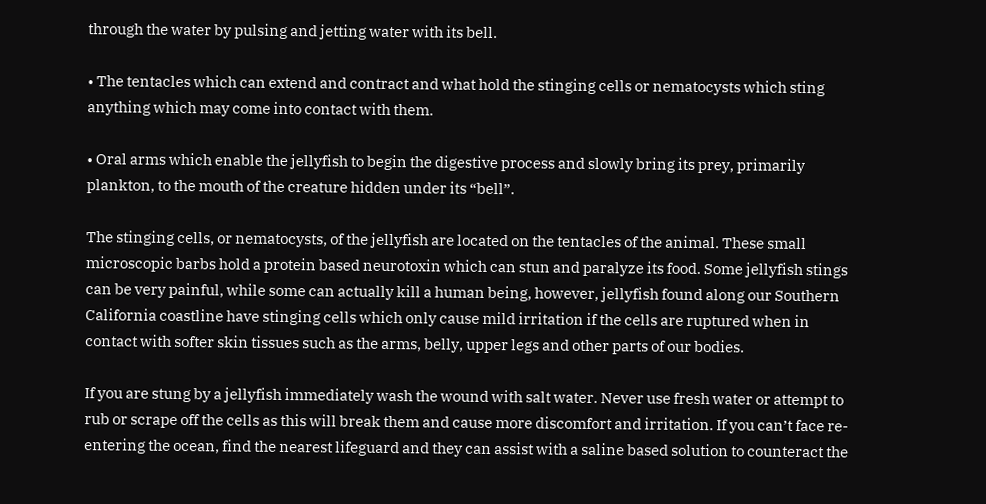through the water by pulsing and jetting water with its bell.

• The tentacles which can extend and contract and what hold the stinging cells or nematocysts which sting anything which may come into contact with them.

• Oral arms which enable the jellyfish to begin the digestive process and slowly bring its prey, primarily plankton, to the mouth of the creature hidden under its “bell”.

The stinging cells, or nematocysts, of the jellyfish are located on the tentacles of the animal. These small microscopic barbs hold a protein based neurotoxin which can stun and paralyze its food. Some jellyfish stings can be very painful, while some can actually kill a human being, however, jellyfish found along our Southern California coastline have stinging cells which only cause mild irritation if the cells are ruptured when in contact with softer skin tissues such as the arms, belly, upper legs and other parts of our bodies.

If you are stung by a jellyfish immediately wash the wound with salt water. Never use fresh water or attempt to rub or scrape off the cells as this will break them and cause more discomfort and irritation. If you can’t face re-entering the ocean, find the nearest lifeguard and they can assist with a saline based solution to counteract the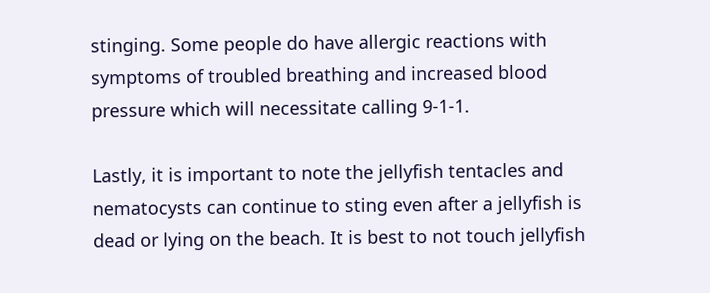stinging. Some people do have allergic reactions with symptoms of troubled breathing and increased blood pressure which will necessitate calling 9-1-1.

Lastly, it is important to note the jellyfish tentacles and nematocysts can continue to sting even after a jellyfish is dead or lying on the beach. It is best to not touch jellyfish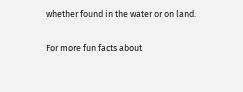whether found in the water or on land.

For more fun facts about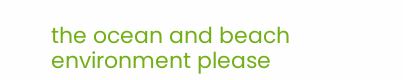the ocean and beach environment please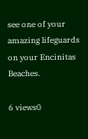see one of your amazing lifeguards on your Encinitas Beaches.

6 views0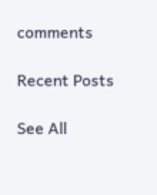comments

Recent Posts

See All